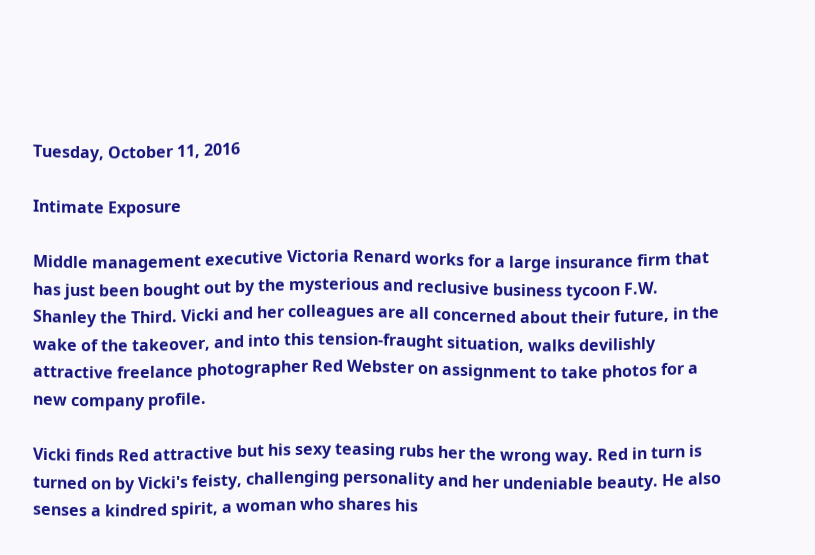Tuesday, October 11, 2016

Intimate Exposure

Middle management executive Victoria Renard works for a large insurance firm that has just been bought out by the mysterious and reclusive business tycoon F.W. Shanley the Third. Vicki and her colleagues are all concerned about their future, in the wake of the takeover, and into this tension-fraught situation, walks devilishly attractive freelance photographer Red Webster on assignment to take photos for a new company profile.

Vicki finds Red attractive but his sexy teasing rubs her the wrong way. Red in turn is turned on by Vicki's feisty, challenging personality and her undeniable beauty. He also senses a kindred spirit, a woman who shares his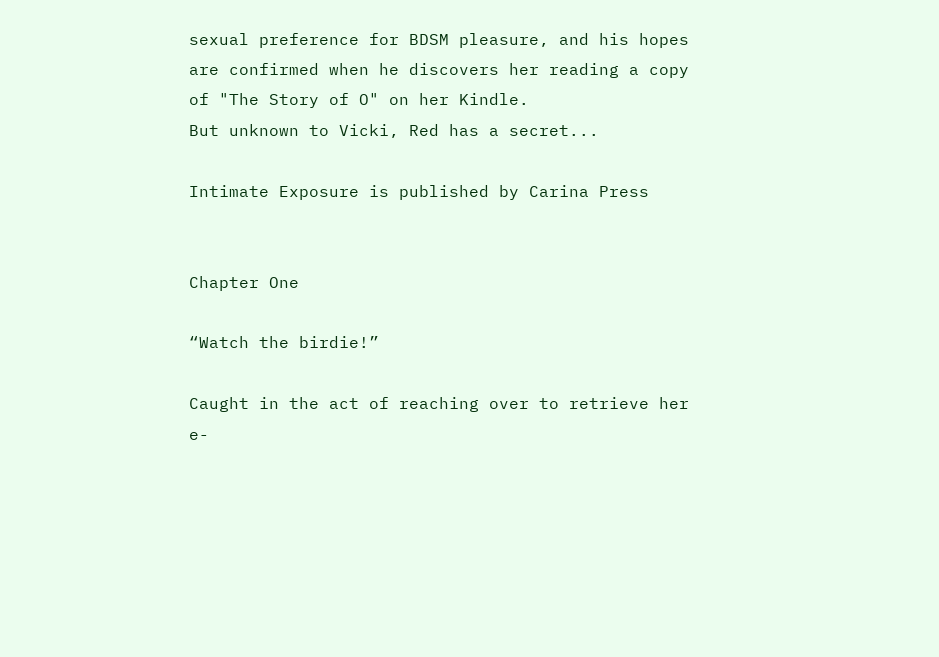sexual preference for BDSM pleasure, and his hopes are confirmed when he discovers her reading a copy of "The Story of O" on her Kindle.
But unknown to Vicki, Red has a secret...

Intimate Exposure is published by Carina Press


Chapter One

“Watch the birdie!”

Caught in the act of reaching over to retrieve her e-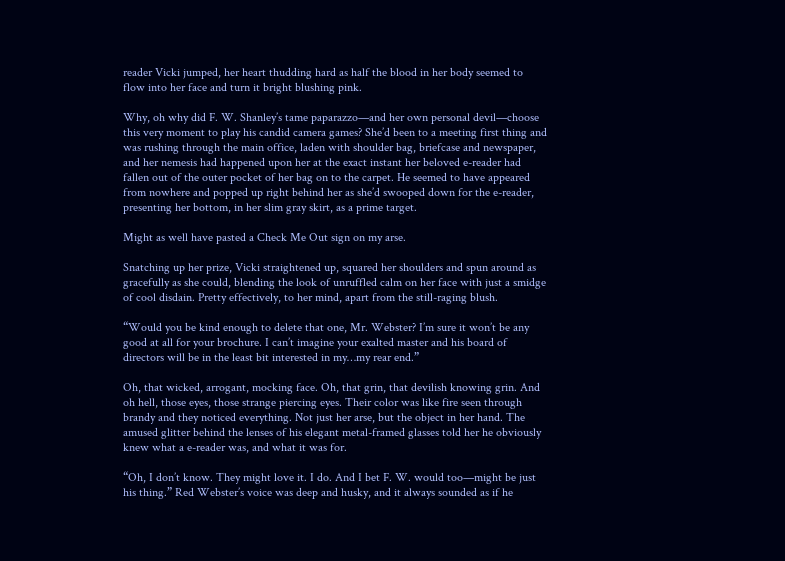reader Vicki jumped, her heart thudding hard as half the blood in her body seemed to flow into her face and turn it bright blushing pink.

Why, oh why did F. W. Shanley’s tame paparazzo—and her own personal devil—choose this very moment to play his candid camera games? She’d been to a meeting first thing and was rushing through the main office, laden with shoulder bag, briefcase and newspaper, and her nemesis had happened upon her at the exact instant her beloved e-reader had fallen out of the outer pocket of her bag on to the carpet. He seemed to have appeared from nowhere and popped up right behind her as she’d swooped down for the e-reader, presenting her bottom, in her slim gray skirt, as a prime target.

Might as well have pasted a Check Me Out sign on my arse.

Snatching up her prize, Vicki straightened up, squared her shoulders and spun around as gracefully as she could, blending the look of unruffled calm on her face with just a smidge of cool disdain. Pretty effectively, to her mind, apart from the still-raging blush.

“Would you be kind enough to delete that one, Mr. Webster? I’m sure it won’t be any good at all for your brochure. I can’t imagine your exalted master and his board of directors will be in the least bit interested in my…my rear end.”

Oh, that wicked, arrogant, mocking face. Oh, that grin, that devilish knowing grin. And oh hell, those eyes, those strange piercing eyes. Their color was like fire seen through brandy and they noticed everything. Not just her arse, but the object in her hand. The amused glitter behind the lenses of his elegant metal-framed glasses told her he obviously knew what a e-reader was, and what it was for.

“Oh, I don’t know. They might love it. I do. And I bet F. W. would too—might be just his thing.” Red Webster’s voice was deep and husky, and it always sounded as if he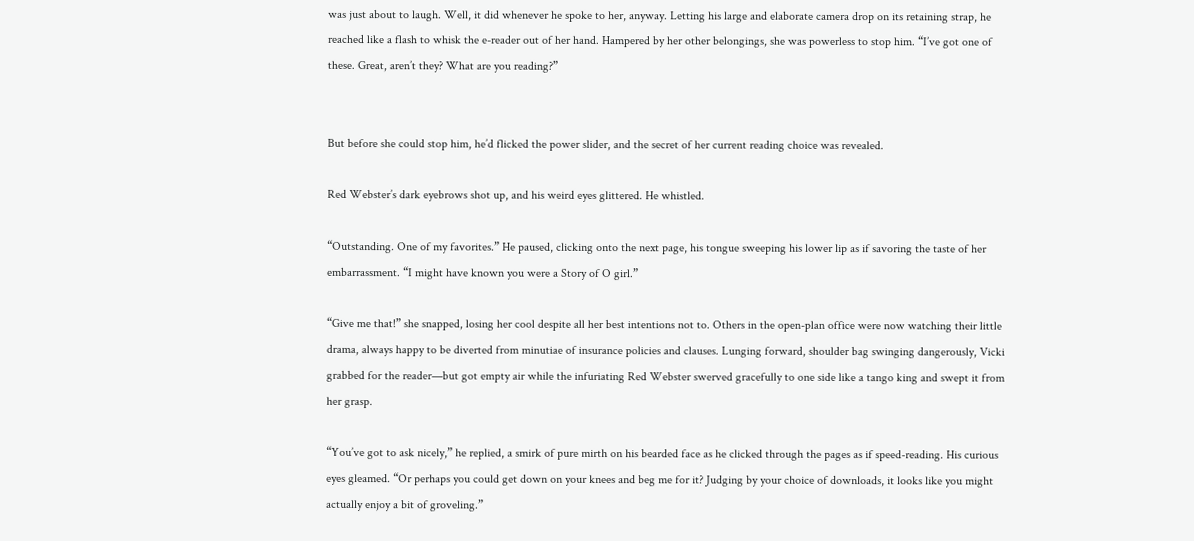was just about to laugh. Well, it did whenever he spoke to her, anyway. Letting his large and elaborate camera drop on its retaining strap, he reached like a flash to whisk the e-reader out of her hand. Hampered by her other belongings, she was powerless to stop him. “I’ve got one of these. Great, aren’t they? What are you reading?”


But before she could stop him, he’d flicked the power slider, and the secret of her current reading choice was revealed.

Red Webster’s dark eyebrows shot up, and his weird eyes glittered. He whistled.

“Outstanding. One of my favorites.” He paused, clicking onto the next page, his tongue sweeping his lower lip as if savoring the taste of her embarrassment. “I might have known you were a Story of O girl.”

“Give me that!” she snapped, losing her cool despite all her best intentions not to. Others in the open-plan office were now watching their little drama, always happy to be diverted from minutiae of insurance policies and clauses. Lunging forward, shoulder bag swinging dangerously, Vicki grabbed for the reader—but got empty air while the infuriating Red Webster swerved gracefully to one side like a tango king and swept it from her grasp.

“You’ve got to ask nicely,” he replied, a smirk of pure mirth on his bearded face as he clicked through the pages as if speed-reading. His curious eyes gleamed. “Or perhaps you could get down on your knees and beg me for it? Judging by your choice of downloads, it looks like you might actually enjoy a bit of groveling.”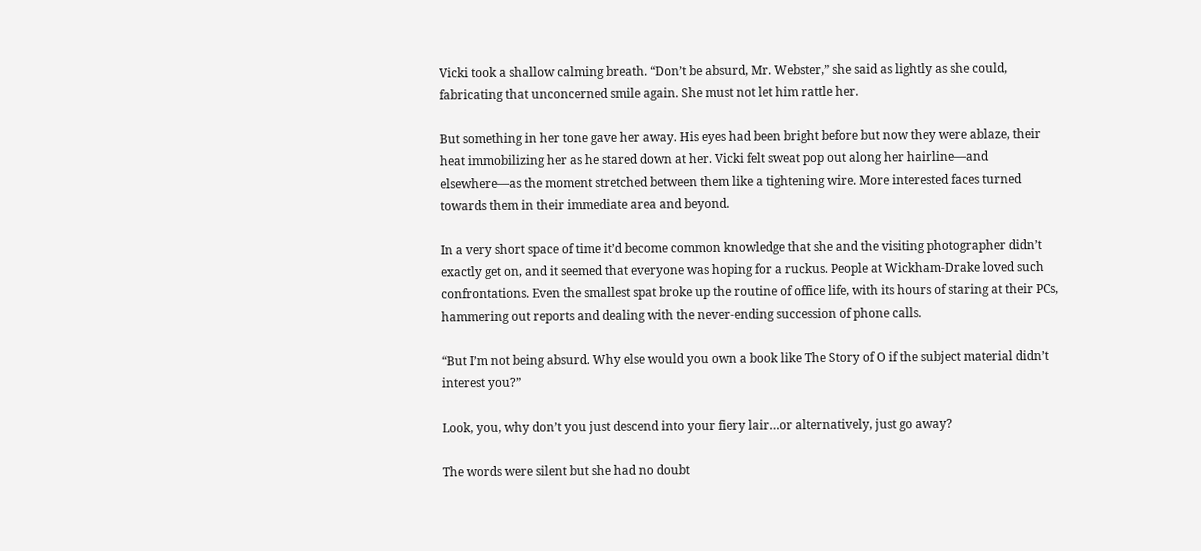Vicki took a shallow calming breath. “Don’t be absurd, Mr. Webster,” she said as lightly as she could, fabricating that unconcerned smile again. She must not let him rattle her.

But something in her tone gave her away. His eyes had been bright before but now they were ablaze, their heat immobilizing her as he stared down at her. Vicki felt sweat pop out along her hairline—and elsewhere—as the moment stretched between them like a tightening wire. More interested faces turned towards them in their immediate area and beyond.

In a very short space of time it’d become common knowledge that she and the visiting photographer didn’t exactly get on, and it seemed that everyone was hoping for a ruckus. People at Wickham-Drake loved such confrontations. Even the smallest spat broke up the routine of office life, with its hours of staring at their PCs, hammering out reports and dealing with the never-ending succession of phone calls.

“But I’m not being absurd. Why else would you own a book like The Story of O if the subject material didn’t interest you?”

Look, you, why don’t you just descend into your fiery lair…or alternatively, just go away?

The words were silent but she had no doubt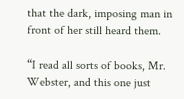that the dark, imposing man in front of her still heard them.

“I read all sorts of books, Mr. Webster, and this one just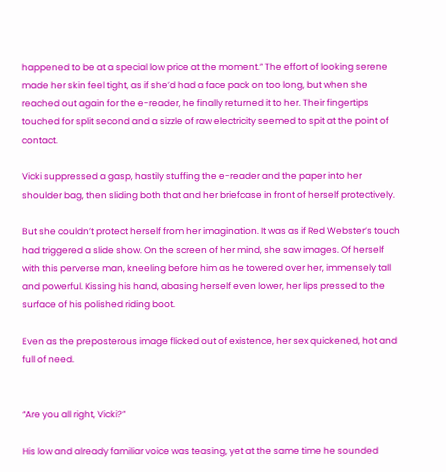happened to be at a special low price at the moment.” The effort of looking serene made her skin feel tight, as if she’d had a face pack on too long, but when she reached out again for the e-reader, he finally returned it to her. Their fingertips touched for split second and a sizzle of raw electricity seemed to spit at the point of contact.

Vicki suppressed a gasp, hastily stuffing the e-reader and the paper into her shoulder bag, then sliding both that and her briefcase in front of herself protectively.

But she couldn’t protect herself from her imagination. It was as if Red Webster’s touch had triggered a slide show. On the screen of her mind, she saw images. Of herself with this perverse man, kneeling before him as he towered over her, immensely tall and powerful. Kissing his hand, abasing herself even lower, her lips pressed to the surface of his polished riding boot.

Even as the preposterous image flicked out of existence, her sex quickened, hot and full of need.


“Are you all right, Vicki?”

His low and already familiar voice was teasing, yet at the same time he sounded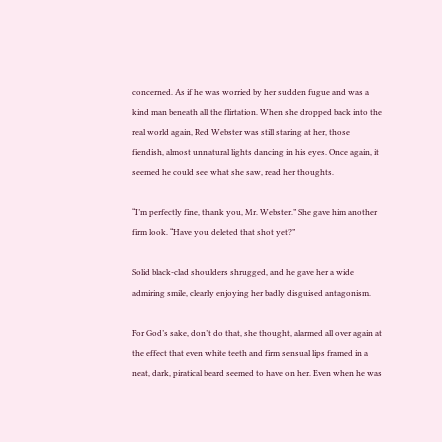concerned. As if he was worried by her sudden fugue and was a kind man beneath all the flirtation. When she dropped back into the real world again, Red Webster was still staring at her, those fiendish, almost unnatural lights dancing in his eyes. Once again, it seemed he could see what she saw, read her thoughts.

“I’m perfectly fine, thank you, Mr. Webster.” She gave him another firm look. “Have you deleted that shot yet?”

Solid black-clad shoulders shrugged, and he gave her a wide admiring smile, clearly enjoying her badly disguised antagonism.

For God’s sake, don’t do that, she thought, alarmed all over again at the effect that even white teeth and firm sensual lips framed in a neat, dark, piratical beard seemed to have on her. Even when he was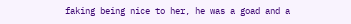faking being nice to her, he was a goad and a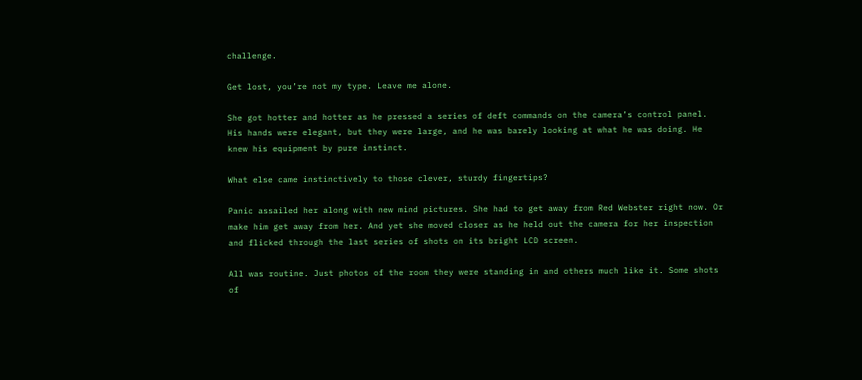challenge.

Get lost, you’re not my type. Leave me alone.

She got hotter and hotter as he pressed a series of deft commands on the camera’s control panel. His hands were elegant, but they were large, and he was barely looking at what he was doing. He knew his equipment by pure instinct.

What else came instinctively to those clever, sturdy fingertips?

Panic assailed her along with new mind pictures. She had to get away from Red Webster right now. Or make him get away from her. And yet she moved closer as he held out the camera for her inspection and flicked through the last series of shots on its bright LCD screen.

All was routine. Just photos of the room they were standing in and others much like it. Some shots of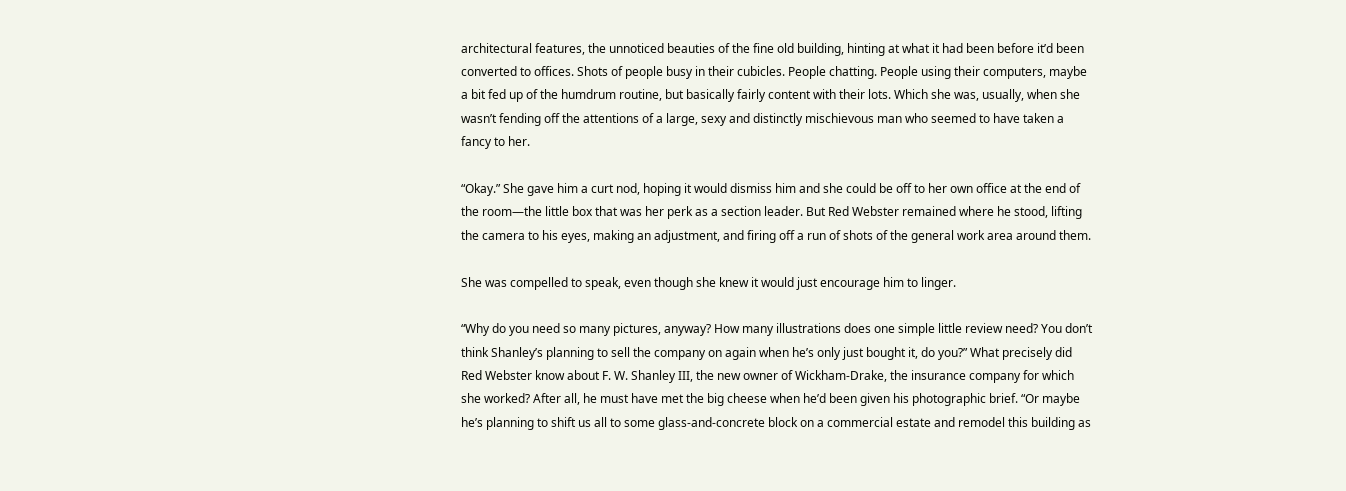architectural features, the unnoticed beauties of the fine old building, hinting at what it had been before it’d been converted to offices. Shots of people busy in their cubicles. People chatting. People using their computers, maybe a bit fed up of the humdrum routine, but basically fairly content with their lots. Which she was, usually, when she wasn’t fending off the attentions of a large, sexy and distinctly mischievous man who seemed to have taken a fancy to her.

“Okay.” She gave him a curt nod, hoping it would dismiss him and she could be off to her own office at the end of the room—the little box that was her perk as a section leader. But Red Webster remained where he stood, lifting the camera to his eyes, making an adjustment, and firing off a run of shots of the general work area around them.

She was compelled to speak, even though she knew it would just encourage him to linger.

“Why do you need so many pictures, anyway? How many illustrations does one simple little review need? You don’t think Shanley’s planning to sell the company on again when he’s only just bought it, do you?” What precisely did Red Webster know about F. W. Shanley III, the new owner of Wickham-Drake, the insurance company for which she worked? After all, he must have met the big cheese when he’d been given his photographic brief. “Or maybe he’s planning to shift us all to some glass-and-concrete block on a commercial estate and remodel this building as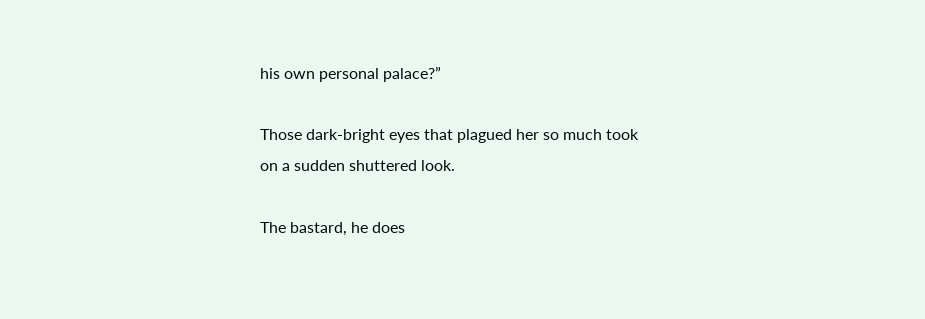his own personal palace?”

Those dark-bright eyes that plagued her so much took on a sudden shuttered look.

The bastard, he does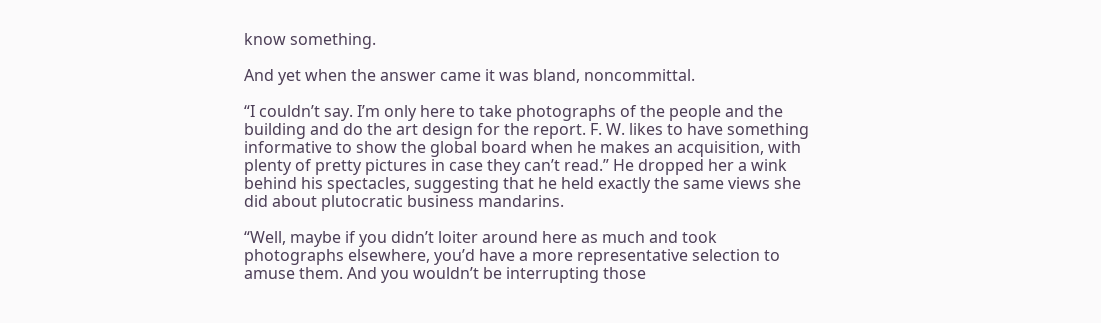know something.

And yet when the answer came it was bland, noncommittal.

“I couldn’t say. I’m only here to take photographs of the people and the building and do the art design for the report. F. W. likes to have something informative to show the global board when he makes an acquisition, with plenty of pretty pictures in case they can’t read.” He dropped her a wink behind his spectacles, suggesting that he held exactly the same views she did about plutocratic business mandarins.

“Well, maybe if you didn’t loiter around here as much and took photographs elsewhere, you’d have a more representative selection to amuse them. And you wouldn’t be interrupting those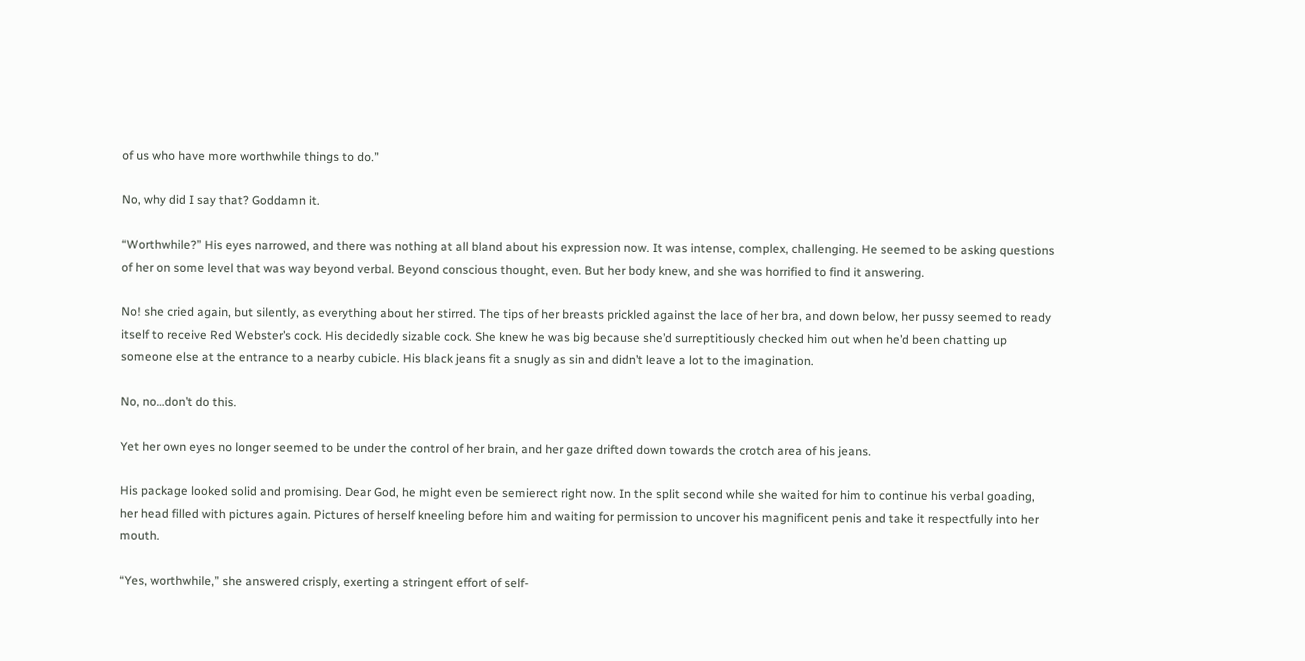of us who have more worthwhile things to do.”

No, why did I say that? Goddamn it.

“Worthwhile?” His eyes narrowed, and there was nothing at all bland about his expression now. It was intense, complex, challenging. He seemed to be asking questions of her on some level that was way beyond verbal. Beyond conscious thought, even. But her body knew, and she was horrified to find it answering.

No! she cried again, but silently, as everything about her stirred. The tips of her breasts prickled against the lace of her bra, and down below, her pussy seemed to ready itself to receive Red Webster’s cock. His decidedly sizable cock. She knew he was big because she’d surreptitiously checked him out when he’d been chatting up someone else at the entrance to a nearby cubicle. His black jeans fit a snugly as sin and didn’t leave a lot to the imagination.

No, no…don’t do this.

Yet her own eyes no longer seemed to be under the control of her brain, and her gaze drifted down towards the crotch area of his jeans.

His package looked solid and promising. Dear God, he might even be semierect right now. In the split second while she waited for him to continue his verbal goading, her head filled with pictures again. Pictures of herself kneeling before him and waiting for permission to uncover his magnificent penis and take it respectfully into her mouth.

“Yes, worthwhile,” she answered crisply, exerting a stringent effort of self-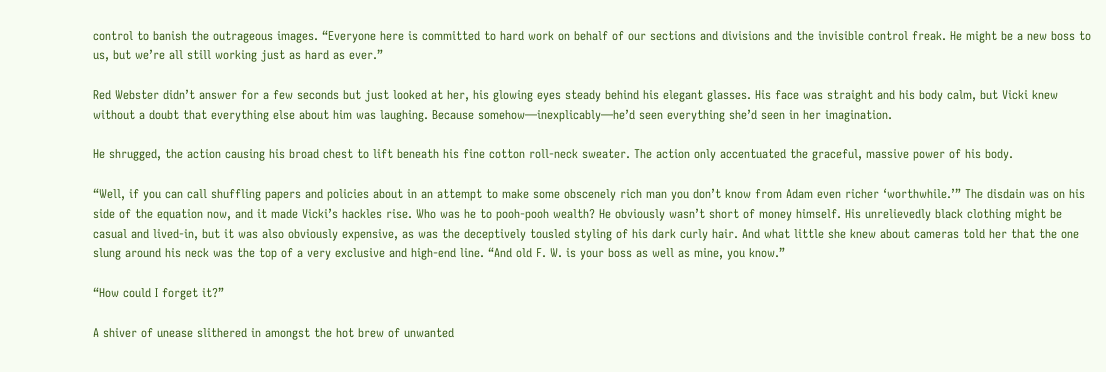control to banish the outrageous images. “Everyone here is committed to hard work on behalf of our sections and divisions and the invisible control freak. He might be a new boss to us, but we’re all still working just as hard as ever.”

Red Webster didn’t answer for a few seconds but just looked at her, his glowing eyes steady behind his elegant glasses. His face was straight and his body calm, but Vicki knew without a doubt that everything else about him was laughing. Because somehow—inexplicably—he’d seen everything she’d seen in her imagination.

He shrugged, the action causing his broad chest to lift beneath his fine cotton roll-neck sweater. The action only accentuated the graceful, massive power of his body.

“Well, if you can call shuffling papers and policies about in an attempt to make some obscenely rich man you don’t know from Adam even richer ‘worthwhile.’” The disdain was on his side of the equation now, and it made Vicki’s hackles rise. Who was he to pooh-pooh wealth? He obviously wasn’t short of money himself. His unrelievedly black clothing might be casual and lived-in, but it was also obviously expensive, as was the deceptively tousled styling of his dark curly hair. And what little she knew about cameras told her that the one slung around his neck was the top of a very exclusive and high-end line. “And old F. W. is your boss as well as mine, you know.”

“How could I forget it?”

A shiver of unease slithered in amongst the hot brew of unwanted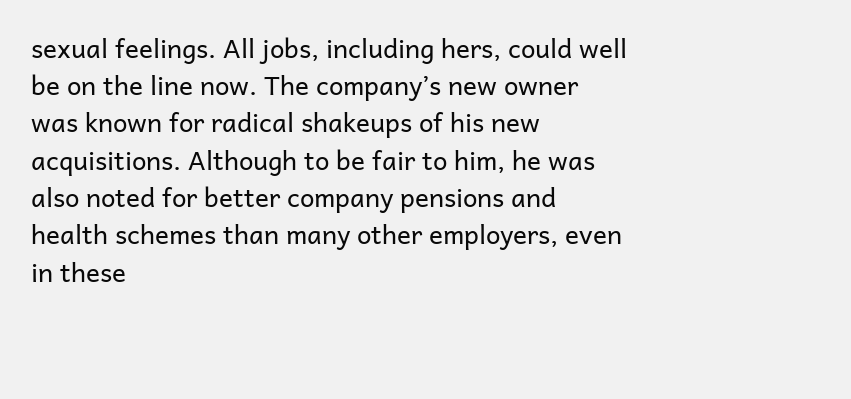sexual feelings. All jobs, including hers, could well be on the line now. The company’s new owner was known for radical shakeups of his new acquisitions. Although to be fair to him, he was also noted for better company pensions and health schemes than many other employers, even in these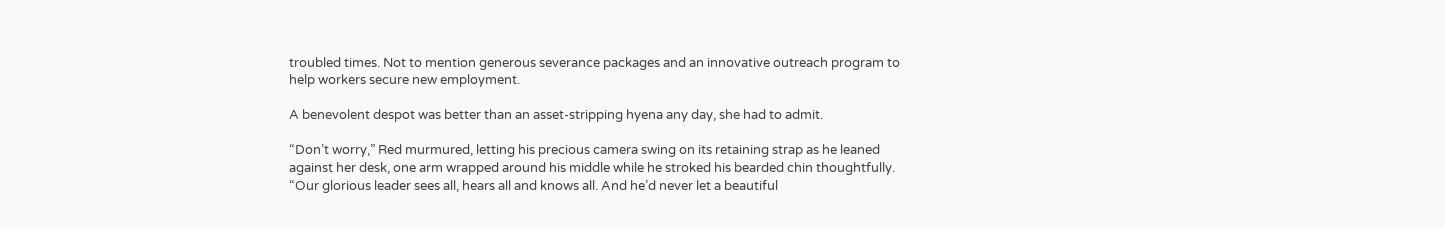troubled times. Not to mention generous severance packages and an innovative outreach program to help workers secure new employment.

A benevolent despot was better than an asset-stripping hyena any day, she had to admit.

“Don’t worry,” Red murmured, letting his precious camera swing on its retaining strap as he leaned against her desk, one arm wrapped around his middle while he stroked his bearded chin thoughtfully. “Our glorious leader sees all, hears all and knows all. And he’d never let a beautiful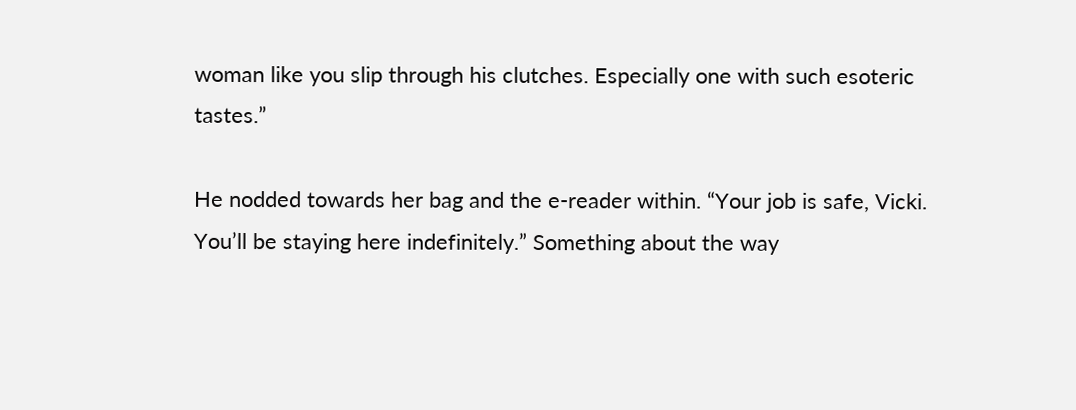woman like you slip through his clutches. Especially one with such esoteric tastes.”

He nodded towards her bag and the e-reader within. “Your job is safe, Vicki. You’ll be staying here indefinitely.” Something about the way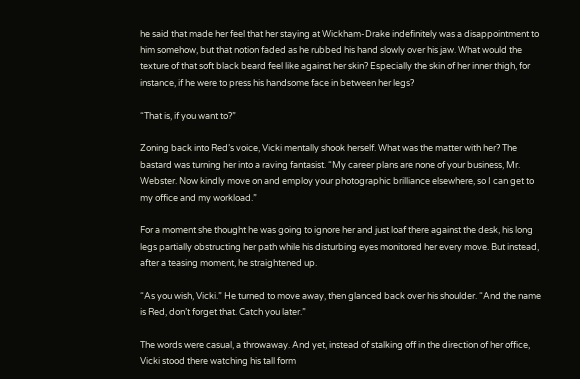he said that made her feel that her staying at Wickham-Drake indefinitely was a disappointment to him somehow, but that notion faded as he rubbed his hand slowly over his jaw. What would the texture of that soft black beard feel like against her skin? Especially the skin of her inner thigh, for instance, if he were to press his handsome face in between her legs?

“That is, if you want to?”

Zoning back into Red’s voice, Vicki mentally shook herself. What was the matter with her? The bastard was turning her into a raving fantasist. “My career plans are none of your business, Mr. Webster. Now kindly move on and employ your photographic brilliance elsewhere, so I can get to my office and my workload.”

For a moment she thought he was going to ignore her and just loaf there against the desk, his long legs partially obstructing her path while his disturbing eyes monitored her every move. But instead, after a teasing moment, he straightened up.

“As you wish, Vicki.” He turned to move away, then glanced back over his shoulder. “And the name is Red, don’t forget that. Catch you later.”

The words were casual, a throwaway. And yet, instead of stalking off in the direction of her office, Vicki stood there watching his tall form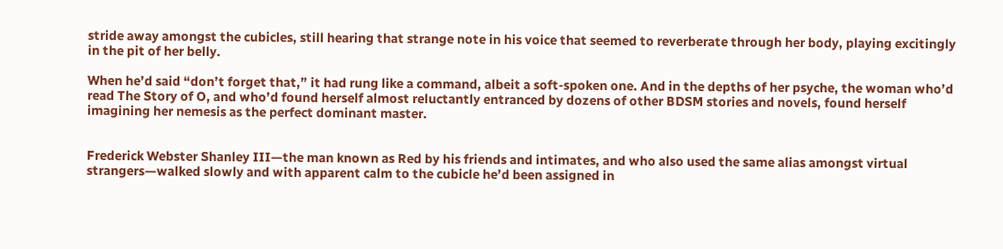stride away amongst the cubicles, still hearing that strange note in his voice that seemed to reverberate through her body, playing excitingly in the pit of her belly.

When he’d said “don’t forget that,” it had rung like a command, albeit a soft-spoken one. And in the depths of her psyche, the woman who’d read The Story of O, and who’d found herself almost reluctantly entranced by dozens of other BDSM stories and novels, found herself imagining her nemesis as the perfect dominant master.


Frederick Webster Shanley III—the man known as Red by his friends and intimates, and who also used the same alias amongst virtual strangers—walked slowly and with apparent calm to the cubicle he’d been assigned in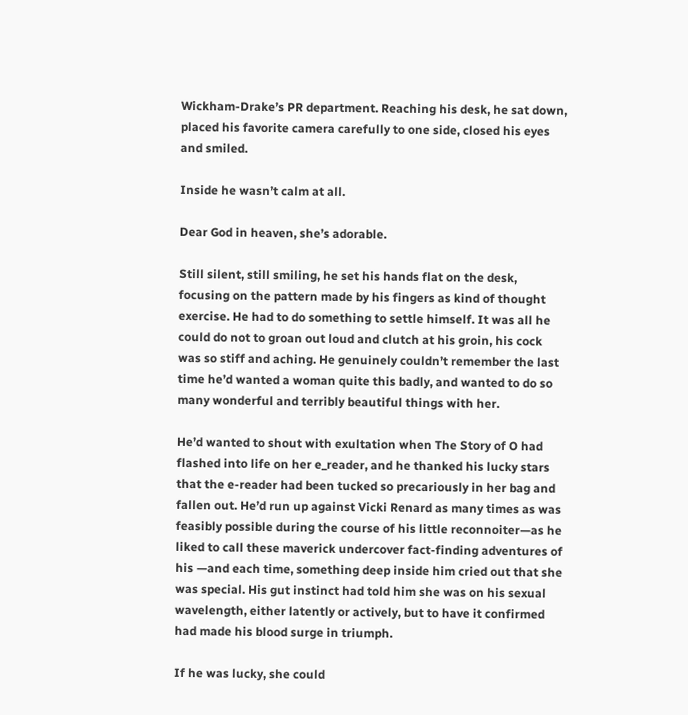Wickham-Drake’s PR department. Reaching his desk, he sat down, placed his favorite camera carefully to one side, closed his eyes and smiled.

Inside he wasn’t calm at all.

Dear God in heaven, she’s adorable.

Still silent, still smiling, he set his hands flat on the desk, focusing on the pattern made by his fingers as kind of thought exercise. He had to do something to settle himself. It was all he could do not to groan out loud and clutch at his groin, his cock was so stiff and aching. He genuinely couldn’t remember the last time he’d wanted a woman quite this badly, and wanted to do so many wonderful and terribly beautiful things with her.

He’d wanted to shout with exultation when The Story of O had flashed into life on her e_reader, and he thanked his lucky stars that the e-reader had been tucked so precariously in her bag and fallen out. He’d run up against Vicki Renard as many times as was feasibly possible during the course of his little reconnoiter—as he liked to call these maverick undercover fact-finding adventures of his —and each time, something deep inside him cried out that she was special. His gut instinct had told him she was on his sexual wavelength, either latently or actively, but to have it confirmed had made his blood surge in triumph.

If he was lucky, she could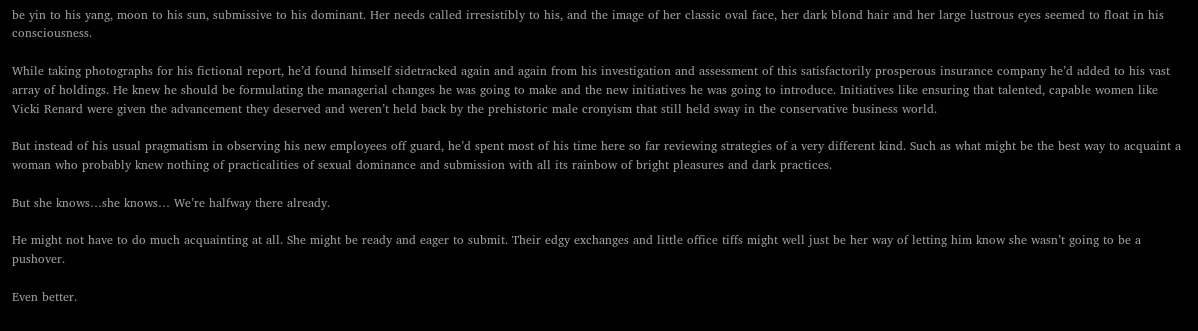be yin to his yang, moon to his sun, submissive to his dominant. Her needs called irresistibly to his, and the image of her classic oval face, her dark blond hair and her large lustrous eyes seemed to float in his consciousness.

While taking photographs for his fictional report, he’d found himself sidetracked again and again from his investigation and assessment of this satisfactorily prosperous insurance company he’d added to his vast array of holdings. He knew he should be formulating the managerial changes he was going to make and the new initiatives he was going to introduce. Initiatives like ensuring that talented, capable women like Vicki Renard were given the advancement they deserved and weren’t held back by the prehistoric male cronyism that still held sway in the conservative business world.

But instead of his usual pragmatism in observing his new employees off guard, he’d spent most of his time here so far reviewing strategies of a very different kind. Such as what might be the best way to acquaint a woman who probably knew nothing of practicalities of sexual dominance and submission with all its rainbow of bright pleasures and dark practices.

But she knows…she knows… We’re halfway there already.

He might not have to do much acquainting at all. She might be ready and eager to submit. Their edgy exchanges and little office tiffs might well just be her way of letting him know she wasn’t going to be a pushover.

Even better.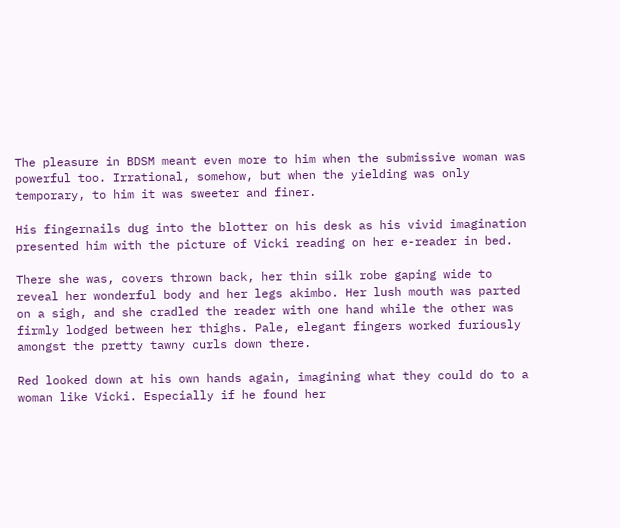The pleasure in BDSM meant even more to him when the submissive woman was powerful too. Irrational, somehow, but when the yielding was only temporary, to him it was sweeter and finer.

His fingernails dug into the blotter on his desk as his vivid imagination presented him with the picture of Vicki reading on her e-reader in bed.

There she was, covers thrown back, her thin silk robe gaping wide to reveal her wonderful body and her legs akimbo. Her lush mouth was parted on a sigh, and she cradled the reader with one hand while the other was firmly lodged between her thighs. Pale, elegant fingers worked furiously amongst the pretty tawny curls down there.

Red looked down at his own hands again, imagining what they could do to a woman like Vicki. Especially if he found her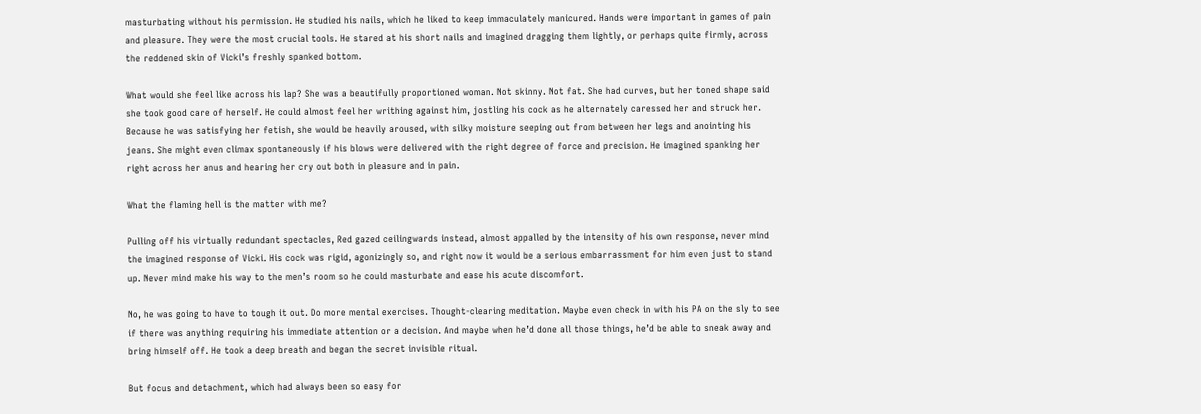masturbating without his permission. He studied his nails, which he liked to keep immaculately manicured. Hands were important in games of pain and pleasure. They were the most crucial tools. He stared at his short nails and imagined dragging them lightly, or perhaps quite firmly, across the reddened skin of Vicki’s freshly spanked bottom.

What would she feel like across his lap? She was a beautifully proportioned woman. Not skinny. Not fat. She had curves, but her toned shape said she took good care of herself. He could almost feel her writhing against him, jostling his cock as he alternately caressed her and struck her. Because he was satisfying her fetish, she would be heavily aroused, with silky moisture seeping out from between her legs and anointing his jeans. She might even climax spontaneously if his blows were delivered with the right degree of force and precision. He imagined spanking her right across her anus and hearing her cry out both in pleasure and in pain.

What the flaming hell is the matter with me?

Pulling off his virtually redundant spectacles, Red gazed ceilingwards instead, almost appalled by the intensity of his own response, never mind the imagined response of Vicki. His cock was rigid, agonizingly so, and right now it would be a serious embarrassment for him even just to stand up. Never mind make his way to the men’s room so he could masturbate and ease his acute discomfort.

No, he was going to have to tough it out. Do more mental exercises. Thought-clearing meditation. Maybe even check in with his PA on the sly to see if there was anything requiring his immediate attention or a decision. And maybe when he’d done all those things, he’d be able to sneak away and bring himself off. He took a deep breath and began the secret invisible ritual.

But focus and detachment, which had always been so easy for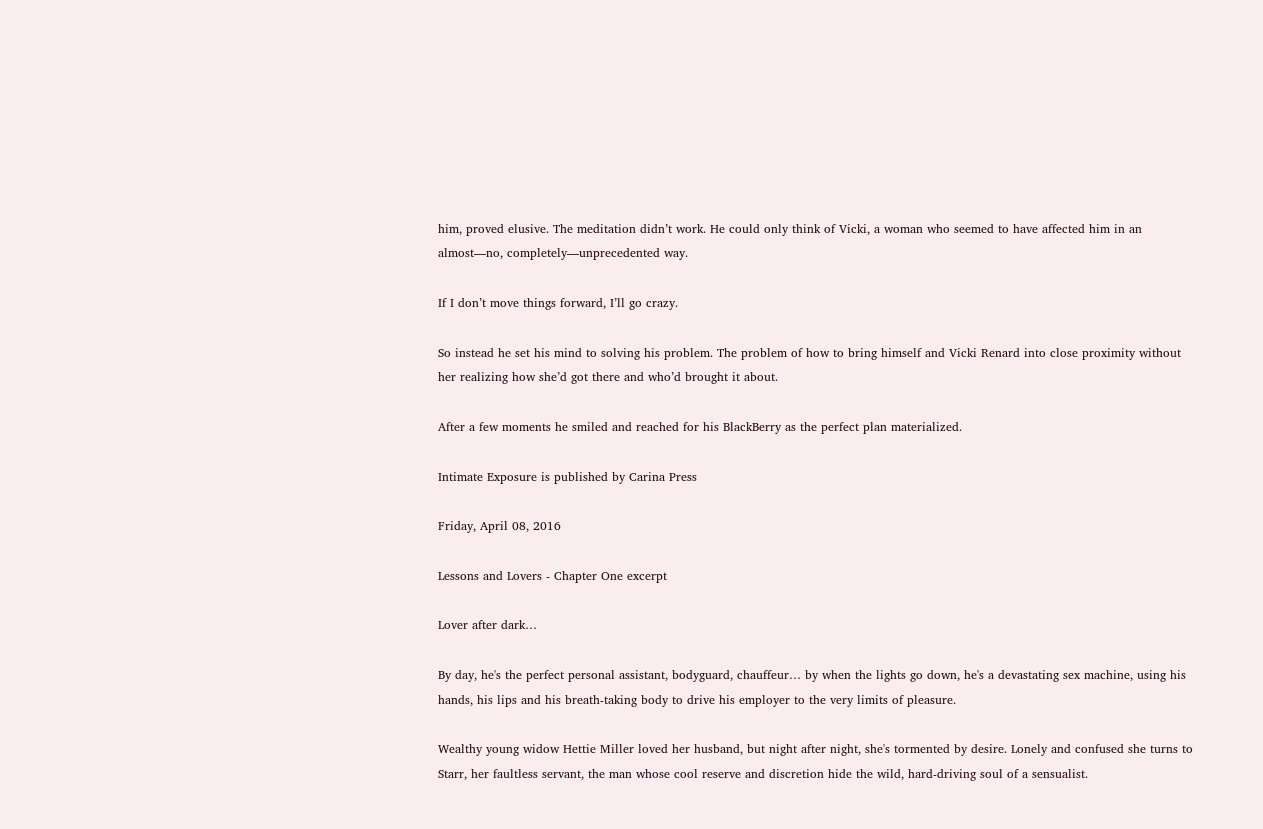him, proved elusive. The meditation didn’t work. He could only think of Vicki, a woman who seemed to have affected him in an almost—no, completely—unprecedented way.

If I don’t move things forward, I’ll go crazy.

So instead he set his mind to solving his problem. The problem of how to bring himself and Vicki Renard into close proximity without her realizing how she’d got there and who’d brought it about.

After a few moments he smiled and reached for his BlackBerry as the perfect plan materialized.

Intimate Exposure is published by Carina Press

Friday, April 08, 2016

Lessons and Lovers - Chapter One excerpt

Lover after dark…

By day, he's the perfect personal assistant, bodyguard, chauffeur… by when the lights go down, he's a devastating sex machine, using his hands, his lips and his breath-taking body to drive his employer to the very limits of pleasure.

Wealthy young widow Hettie Miller loved her husband, but night after night, she's tormented by desire. Lonely and confused she turns to Starr, her faultless servant, the man whose cool reserve and discretion hide the wild, hard-driving soul of a sensualist.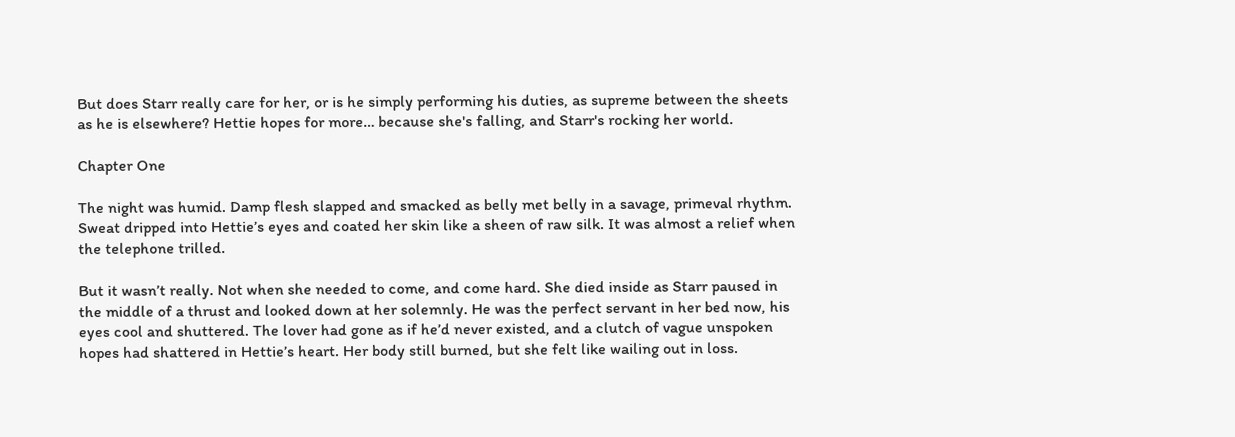But does Starr really care for her, or is he simply performing his duties, as supreme between the sheets as he is elsewhere? Hettie hopes for more… because she's falling, and Starr's rocking her world.

Chapter One

The night was humid. Damp flesh slapped and smacked as belly met belly in a savage, primeval rhythm. Sweat dripped into Hettie’s eyes and coated her skin like a sheen of raw silk. It was almost a relief when the telephone trilled.

But it wasn’t really. Not when she needed to come, and come hard. She died inside as Starr paused in the middle of a thrust and looked down at her solemnly. He was the perfect servant in her bed now, his eyes cool and shuttered. The lover had gone as if he’d never existed, and a clutch of vague unspoken hopes had shattered in Hettie’s heart. Her body still burned, but she felt like wailing out in loss.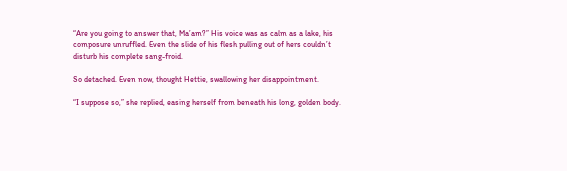“Are you going to answer that, Ma’am?” His voice was as calm as a lake, his composure unruffled. Even the slide of his flesh pulling out of hers couldn’t disturb his complete sang-froid.

So detached. Even now, thought Hettie, swallowing her disappointment.

“I suppose so,” she replied, easing herself from beneath his long, golden body.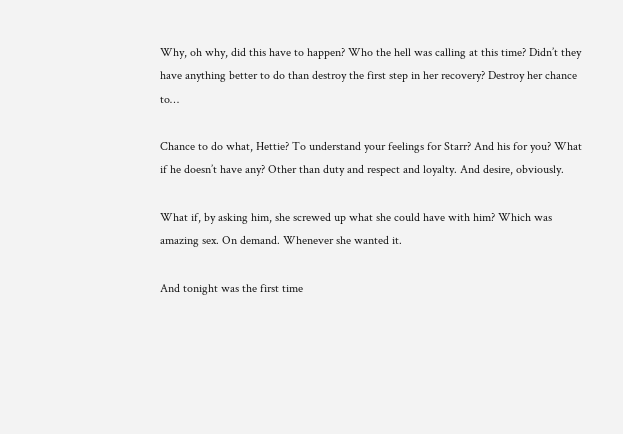Why, oh why, did this have to happen? Who the hell was calling at this time? Didn’t they have anything better to do than destroy the first step in her recovery? Destroy her chance to…

Chance to do what, Hettie? To understand your feelings for Starr? And his for you? What if he doesn’t have any? Other than duty and respect and loyalty. And desire, obviously.

What if, by asking him, she screwed up what she could have with him? Which was amazing sex. On demand. Whenever she wanted it.

And tonight was the first time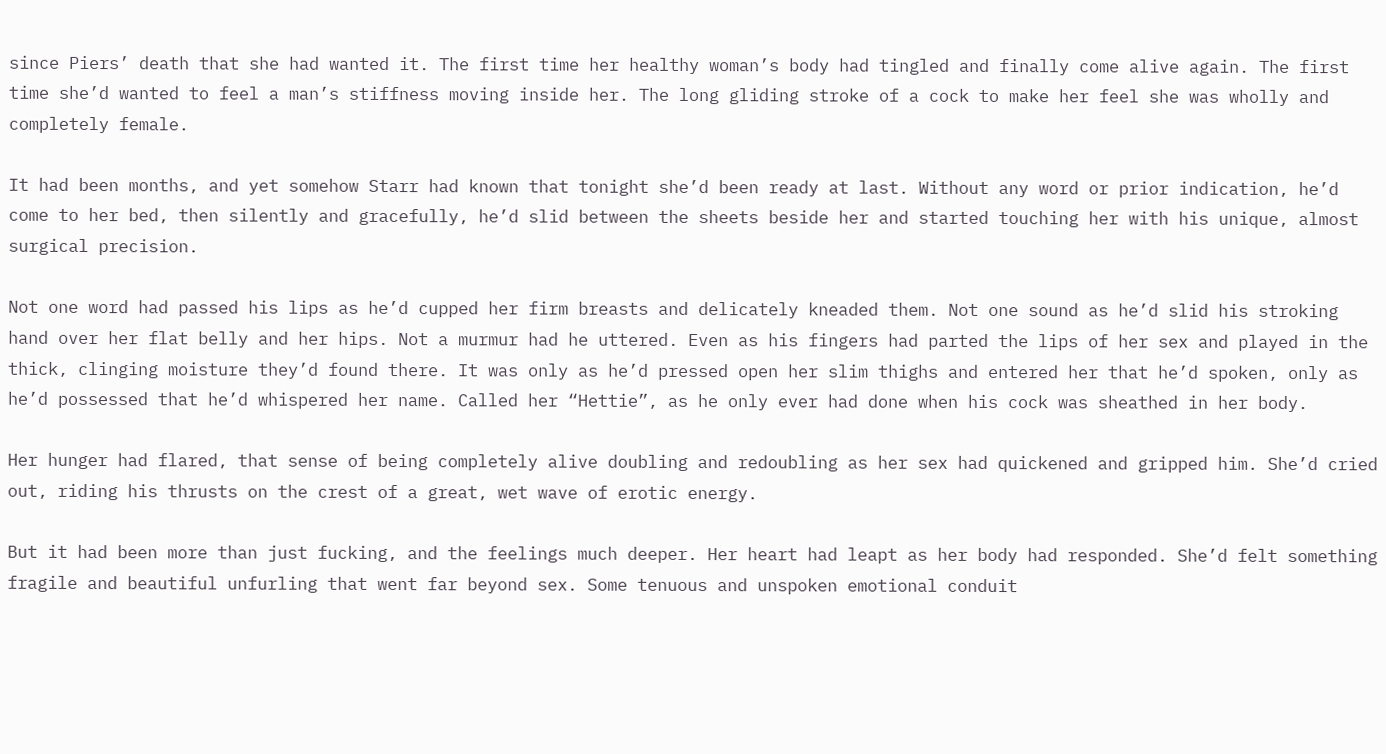since Piers’ death that she had wanted it. The first time her healthy woman’s body had tingled and finally come alive again. The first time she’d wanted to feel a man’s stiffness moving inside her. The long gliding stroke of a cock to make her feel she was wholly and completely female.

It had been months, and yet somehow Starr had known that tonight she’d been ready at last. Without any word or prior indication, he’d come to her bed, then silently and gracefully, he’d slid between the sheets beside her and started touching her with his unique, almost surgical precision.

Not one word had passed his lips as he’d cupped her firm breasts and delicately kneaded them. Not one sound as he’d slid his stroking hand over her flat belly and her hips. Not a murmur had he uttered. Even as his fingers had parted the lips of her sex and played in the thick, clinging moisture they’d found there. It was only as he’d pressed open her slim thighs and entered her that he’d spoken, only as he’d possessed that he’d whispered her name. Called her “Hettie”, as he only ever had done when his cock was sheathed in her body.

Her hunger had flared, that sense of being completely alive doubling and redoubling as her sex had quickened and gripped him. She’d cried out, riding his thrusts on the crest of a great, wet wave of erotic energy.

But it had been more than just fucking, and the feelings much deeper. Her heart had leapt as her body had responded. She’d felt something fragile and beautiful unfurling that went far beyond sex. Some tenuous and unspoken emotional conduit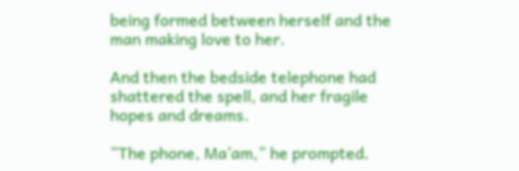being formed between herself and the man making love to her.

And then the bedside telephone had shattered the spell, and her fragile hopes and dreams.

“The phone, Ma’am,” he prompted.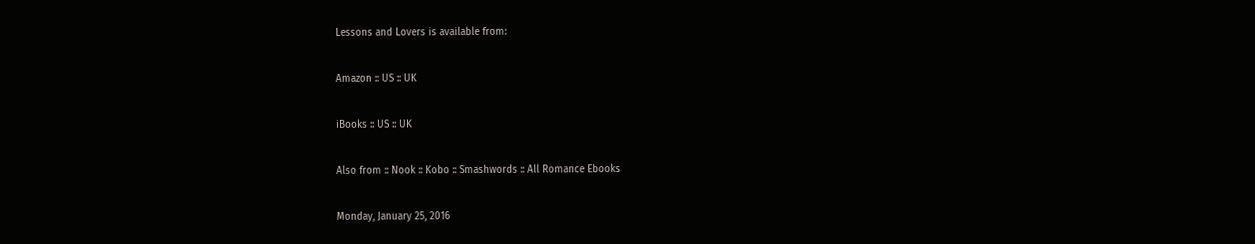Lessons and Lovers is available from:

Amazon :: US :: UK

iBooks :: US :: UK

Also from :: Nook :: Kobo :: Smashwords :: All Romance Ebooks

Monday, January 25, 2016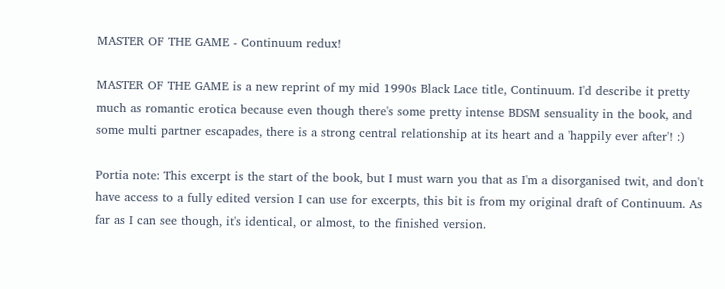MASTER OF THE GAME - Continuum redux!

MASTER OF THE GAME is a new reprint of my mid 1990s Black Lace title, Continuum. I'd describe it pretty much as romantic erotica because even though there's some pretty intense BDSM sensuality in the book, and some multi partner escapades, there is a strong central relationship at its heart and a 'happily ever after'! :)

Portia note: This excerpt is the start of the book, but I must warn you that as I'm a disorganised twit, and don't have access to a fully edited version I can use for excerpts, this bit is from my original draft of Continuum. As far as I can see though, it's identical, or almost, to the finished version.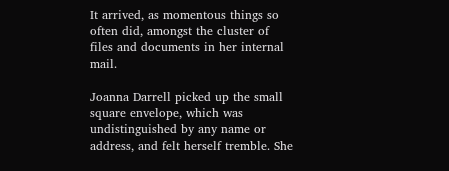It arrived, as momentous things so often did, amongst the cluster of files and documents in her internal mail.

Joanna Darrell picked up the small square envelope, which was undistinguished by any name or address, and felt herself tremble. She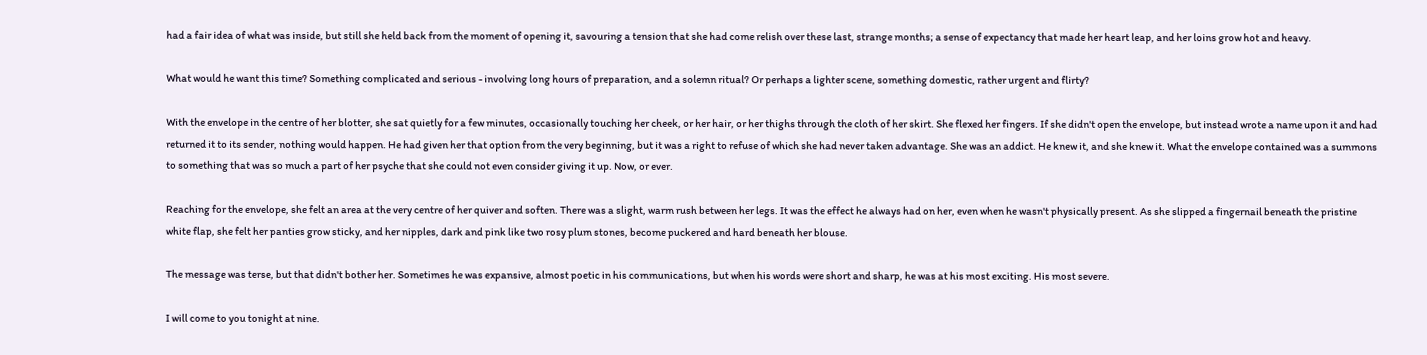had a fair idea of what was inside, but still she held back from the moment of opening it, savouring a tension that she had come relish over these last, strange months; a sense of expectancy that made her heart leap, and her loins grow hot and heavy.

What would he want this time? Something complicated and serious - involving long hours of preparation, and a solemn ritual? Or perhaps a lighter scene, something domestic, rather urgent and flirty?

With the envelope in the centre of her blotter, she sat quietly for a few minutes, occasionally touching her cheek, or her hair, or her thighs through the cloth of her skirt. She flexed her fingers. If she didn't open the envelope, but instead wrote a name upon it and had returned it to its sender, nothing would happen. He had given her that option from the very beginning, but it was a right to refuse of which she had never taken advantage. She was an addict. He knew it, and she knew it. What the envelope contained was a summons to something that was so much a part of her psyche that she could not even consider giving it up. Now, or ever.

Reaching for the envelope, she felt an area at the very centre of her quiver and soften. There was a slight, warm rush between her legs. It was the effect he always had on her, even when he wasn't physically present. As she slipped a fingernail beneath the pristine white flap, she felt her panties grow sticky, and her nipples, dark and pink like two rosy plum stones, become puckered and hard beneath her blouse.

The message was terse, but that didn't bother her. Sometimes he was expansive, almost poetic in his communications, but when his words were short and sharp, he was at his most exciting. His most severe.

I will come to you tonight at nine.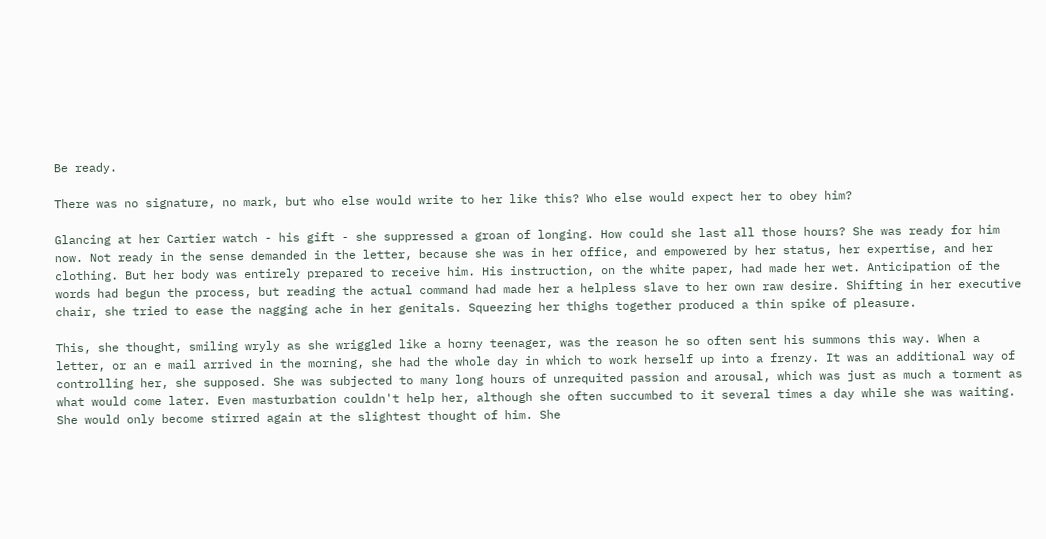Be ready.

There was no signature, no mark, but who else would write to her like this? Who else would expect her to obey him?

Glancing at her Cartier watch - his gift - she suppressed a groan of longing. How could she last all those hours? She was ready for him now. Not ready in the sense demanded in the letter, because she was in her office, and empowered by her status, her expertise, and her clothing. But her body was entirely prepared to receive him. His instruction, on the white paper, had made her wet. Anticipation of the words had begun the process, but reading the actual command had made her a helpless slave to her own raw desire. Shifting in her executive chair, she tried to ease the nagging ache in her genitals. Squeezing her thighs together produced a thin spike of pleasure.

This, she thought, smiling wryly as she wriggled like a horny teenager, was the reason he so often sent his summons this way. When a letter, or an e mail arrived in the morning, she had the whole day in which to work herself up into a frenzy. It was an additional way of controlling her, she supposed. She was subjected to many long hours of unrequited passion and arousal, which was just as much a torment as what would come later. Even masturbation couldn't help her, although she often succumbed to it several times a day while she was waiting. She would only become stirred again at the slightest thought of him. She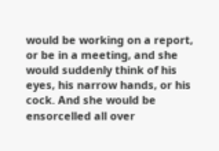would be working on a report, or be in a meeting, and she would suddenly think of his eyes, his narrow hands, or his cock. And she would be ensorcelled all over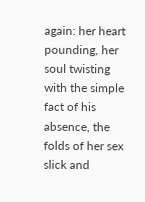again: her heart pounding, her soul twisting with the simple fact of his absence, the folds of her sex slick and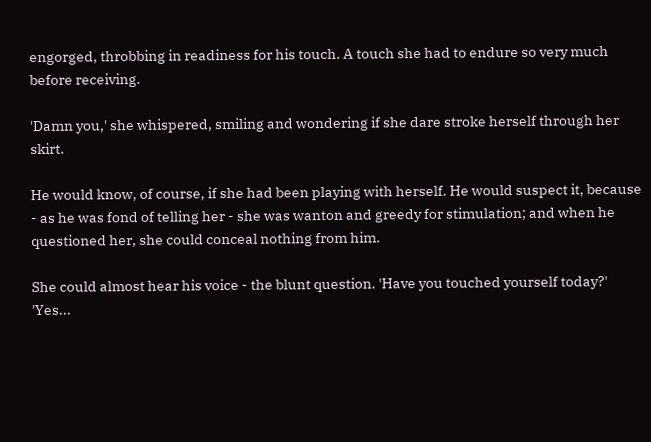engorged, throbbing in readiness for his touch. A touch she had to endure so very much before receiving.

'Damn you,' she whispered, smiling and wondering if she dare stroke herself through her skirt.

He would know, of course, if she had been playing with herself. He would suspect it, because - as he was fond of telling her - she was wanton and greedy for stimulation; and when he questioned her, she could conceal nothing from him.

She could almost hear his voice - the blunt question. 'Have you touched yourself today?'
'Yes...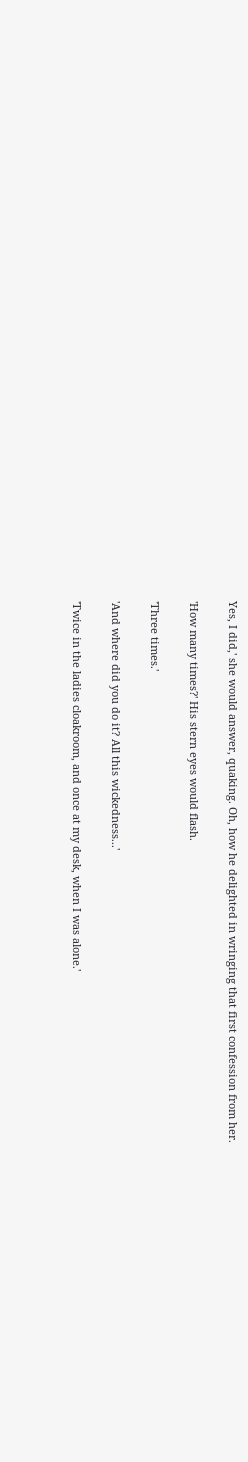Yes, I did,' she would answer, quaking. Oh, how he delighted in wringing that first confession from her.

'How many times?' His stern eyes would flash.

'Three times.'

'And where did you do it? All this wickedness...'

'Twice in the ladies cloakroom, and once at my desk, when I was alone.'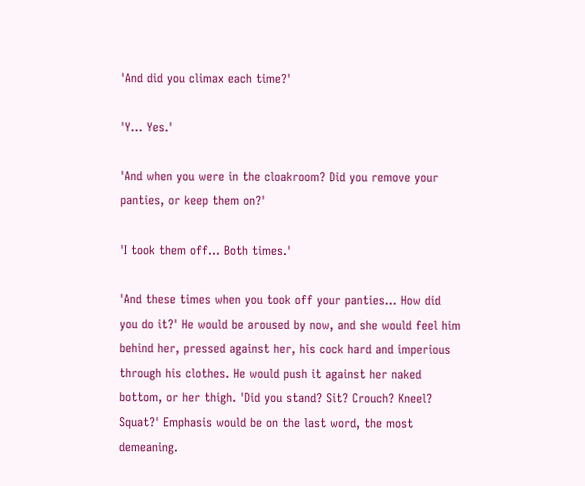'And did you climax each time?'

'Y... Yes.'

'And when you were in the cloakroom? Did you remove your panties, or keep them on?'

'I took them off... Both times.'

'And these times when you took off your panties... How did you do it?' He would be aroused by now, and she would feel him behind her, pressed against her, his cock hard and imperious through his clothes. He would push it against her naked bottom, or her thigh. 'Did you stand? Sit? Crouch? Kneel? Squat?' Emphasis would be on the last word, the most demeaning.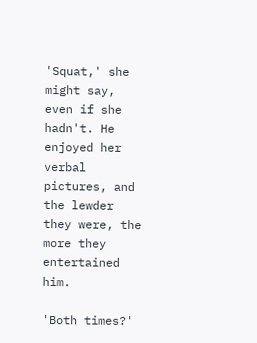'Squat,' she might say, even if she hadn't. He enjoyed her verbal pictures, and the lewder they were, the more they entertained him.

'Both times?'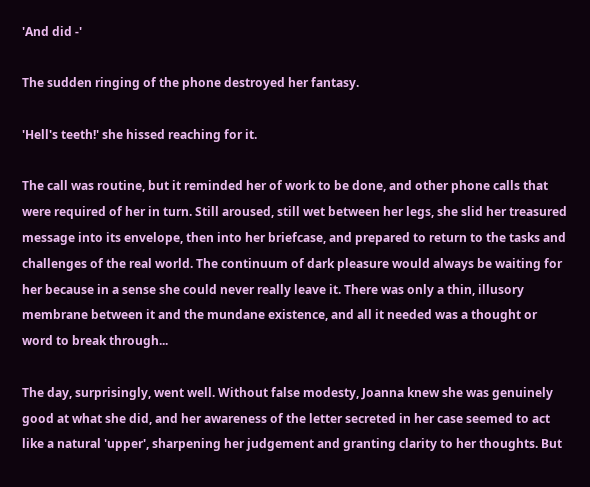'And did -'

The sudden ringing of the phone destroyed her fantasy.

'Hell's teeth!' she hissed reaching for it.

The call was routine, but it reminded her of work to be done, and other phone calls that were required of her in turn. Still aroused, still wet between her legs, she slid her treasured message into its envelope, then into her briefcase, and prepared to return to the tasks and challenges of the real world. The continuum of dark pleasure would always be waiting for her because in a sense she could never really leave it. There was only a thin, illusory membrane between it and the mundane existence, and all it needed was a thought or word to break through...

The day, surprisingly, went well. Without false modesty, Joanna knew she was genuinely good at what she did, and her awareness of the letter secreted in her case seemed to act like a natural 'upper', sharpening her judgement and granting clarity to her thoughts. But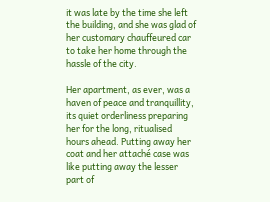it was late by the time she left the building, and she was glad of her customary chauffeured car to take her home through the hassle of the city.

Her apartment, as ever, was a haven of peace and tranquillity, its quiet orderliness preparing her for the long, ritualised hours ahead. Putting away her coat and her attaché case was like putting away the lesser part of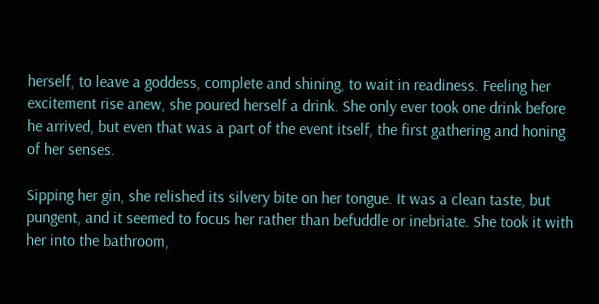herself, to leave a goddess, complete and shining, to wait in readiness. Feeling her excitement rise anew, she poured herself a drink. She only ever took one drink before he arrived, but even that was a part of the event itself, the first gathering and honing of her senses.

Sipping her gin, she relished its silvery bite on her tongue. It was a clean taste, but pungent, and it seemed to focus her rather than befuddle or inebriate. She took it with her into the bathroom,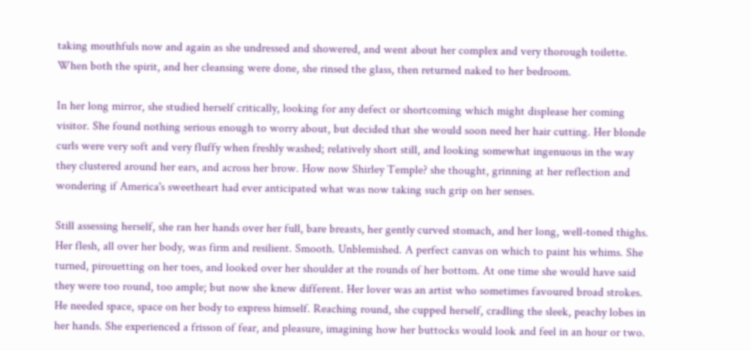taking mouthfuls now and again as she undressed and showered, and went about her complex and very thorough toilette. When both the spirit, and her cleansing were done, she rinsed the glass, then returned naked to her bedroom.

In her long mirror, she studied herself critically, looking for any defect or shortcoming which might displease her coming visitor. She found nothing serious enough to worry about, but decided that she would soon need her hair cutting. Her blonde curls were very soft and very fluffy when freshly washed; relatively short still, and looking somewhat ingenuous in the way they clustered around her ears, and across her brow. How now Shirley Temple? she thought, grinning at her reflection and wondering if America's sweetheart had ever anticipated what was now taking such grip on her senses.

Still assessing herself, she ran her hands over her full, bare breasts, her gently curved stomach, and her long, well-toned thighs. Her flesh, all over her body, was firm and resilient. Smooth. Unblemished. A perfect canvas on which to paint his whims. She turned, pirouetting on her toes, and looked over her shoulder at the rounds of her bottom. At one time she would have said they were too round, too ample; but now she knew different. Her lover was an artist who sometimes favoured broad strokes. He needed space, space on her body to express himself. Reaching round, she cupped herself, cradling the sleek, peachy lobes in her hands. She experienced a frisson of fear, and pleasure, imagining how her buttocks would look and feel in an hour or two.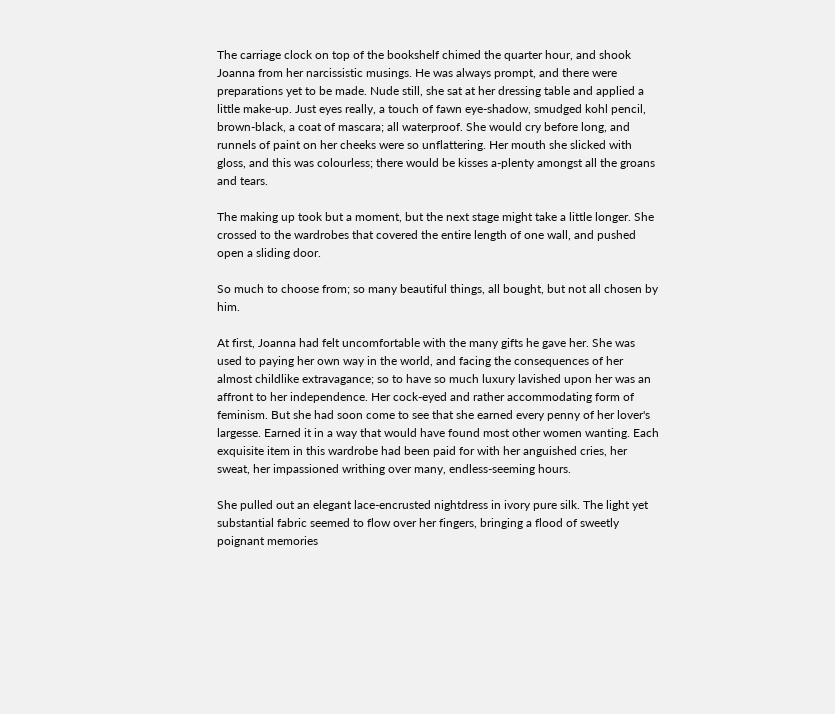The carriage clock on top of the bookshelf chimed the quarter hour, and shook Joanna from her narcissistic musings. He was always prompt, and there were preparations yet to be made. Nude still, she sat at her dressing table and applied a little make-up. Just eyes really, a touch of fawn eye-shadow, smudged kohl pencil, brown-black, a coat of mascara; all waterproof. She would cry before long, and runnels of paint on her cheeks were so unflattering. Her mouth she slicked with gloss, and this was colourless; there would be kisses a-plenty amongst all the groans and tears.

The making up took but a moment, but the next stage might take a little longer. She crossed to the wardrobes that covered the entire length of one wall, and pushed open a sliding door.

So much to choose from; so many beautiful things, all bought, but not all chosen by him.

At first, Joanna had felt uncomfortable with the many gifts he gave her. She was used to paying her own way in the world, and facing the consequences of her almost childlike extravagance; so to have so much luxury lavished upon her was an affront to her independence. Her cock-eyed and rather accommodating form of feminism. But she had soon come to see that she earned every penny of her lover's largesse. Earned it in a way that would have found most other women wanting. Each exquisite item in this wardrobe had been paid for with her anguished cries, her sweat, her impassioned writhing over many, endless-seeming hours.

She pulled out an elegant lace-encrusted nightdress in ivory pure silk. The light yet substantial fabric seemed to flow over her fingers, bringing a flood of sweetly poignant memories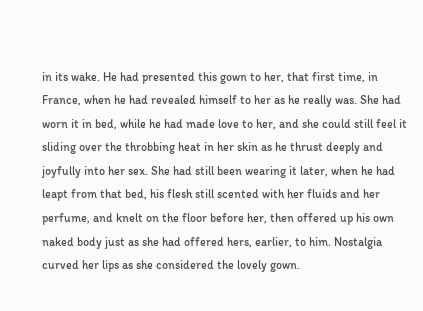in its wake. He had presented this gown to her, that first time, in France, when he had revealed himself to her as he really was. She had worn it in bed, while he had made love to her, and she could still feel it sliding over the throbbing heat in her skin as he thrust deeply and joyfully into her sex. She had still been wearing it later, when he had leapt from that bed, his flesh still scented with her fluids and her perfume, and knelt on the floor before her, then offered up his own naked body just as she had offered hers, earlier, to him. Nostalgia curved her lips as she considered the lovely gown.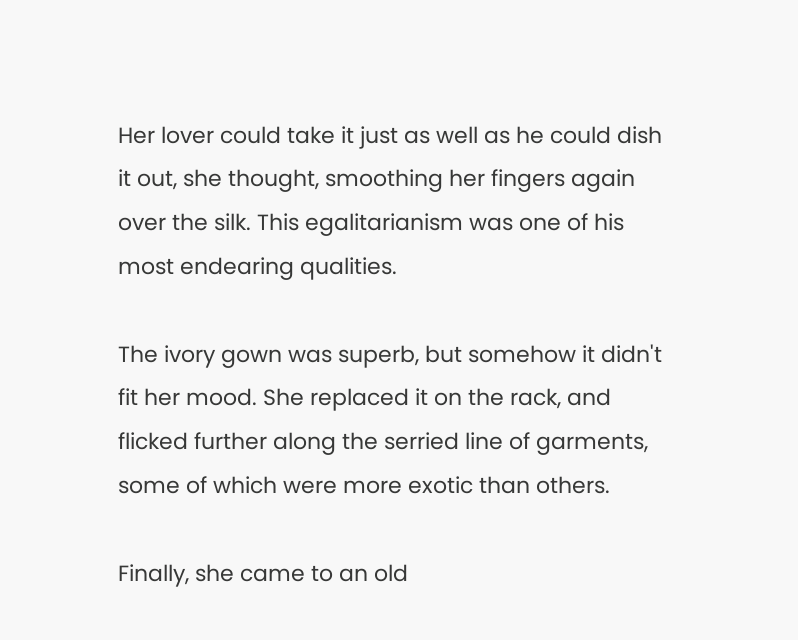Her lover could take it just as well as he could dish it out, she thought, smoothing her fingers again over the silk. This egalitarianism was one of his most endearing qualities.

The ivory gown was superb, but somehow it didn't fit her mood. She replaced it on the rack, and flicked further along the serried line of garments, some of which were more exotic than others.

Finally, she came to an old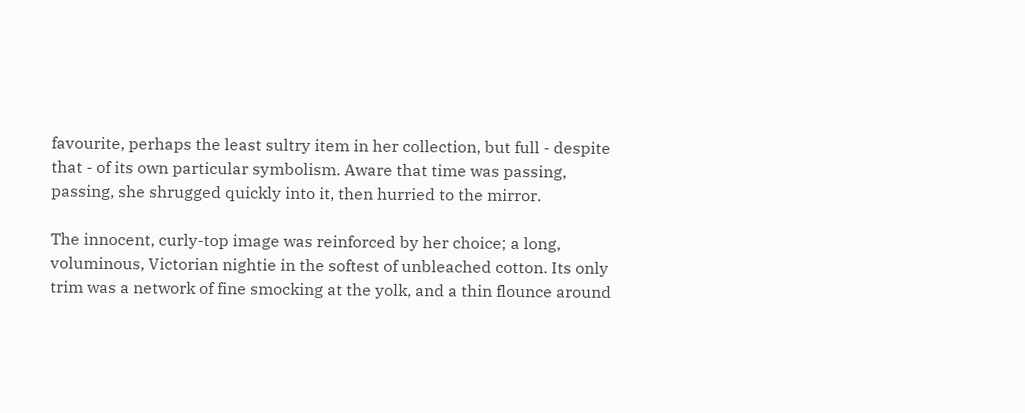favourite, perhaps the least sultry item in her collection, but full - despite that - of its own particular symbolism. Aware that time was passing, passing, she shrugged quickly into it, then hurried to the mirror.

The innocent, curly-top image was reinforced by her choice; a long, voluminous, Victorian nightie in the softest of unbleached cotton. Its only trim was a network of fine smocking at the yolk, and a thin flounce around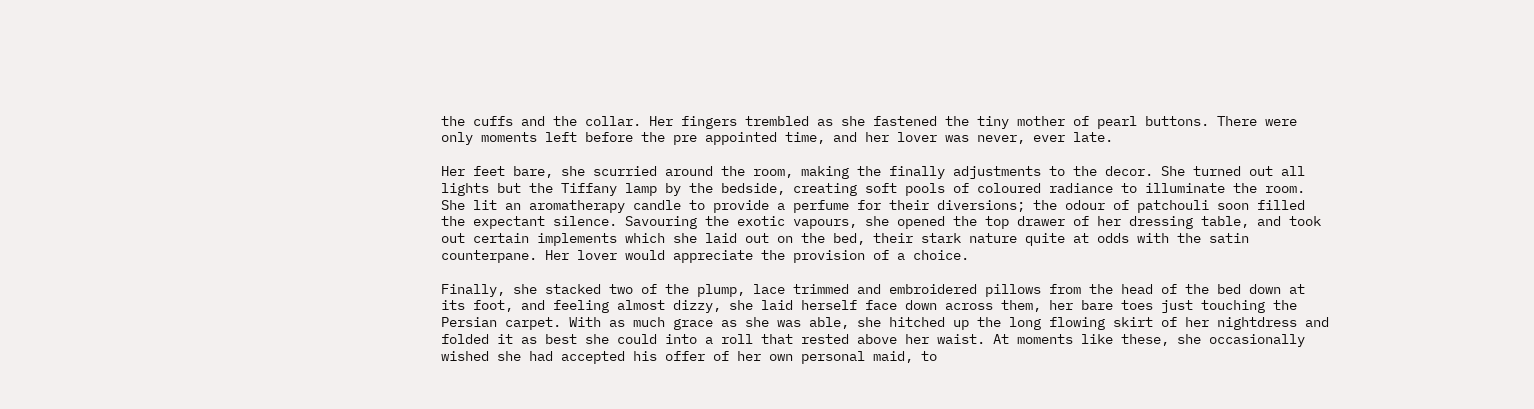the cuffs and the collar. Her fingers trembled as she fastened the tiny mother of pearl buttons. There were only moments left before the pre appointed time, and her lover was never, ever late.

Her feet bare, she scurried around the room, making the finally adjustments to the decor. She turned out all lights but the Tiffany lamp by the bedside, creating soft pools of coloured radiance to illuminate the room. She lit an aromatherapy candle to provide a perfume for their diversions; the odour of patchouli soon filled the expectant silence. Savouring the exotic vapours, she opened the top drawer of her dressing table, and took out certain implements which she laid out on the bed, their stark nature quite at odds with the satin counterpane. Her lover would appreciate the provision of a choice.

Finally, she stacked two of the plump, lace trimmed and embroidered pillows from the head of the bed down at its foot, and feeling almost dizzy, she laid herself face down across them, her bare toes just touching the Persian carpet. With as much grace as she was able, she hitched up the long flowing skirt of her nightdress and folded it as best she could into a roll that rested above her waist. At moments like these, she occasionally wished she had accepted his offer of her own personal maid, to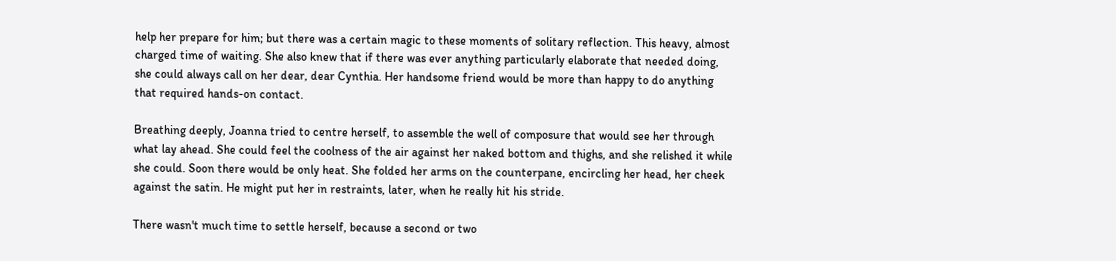help her prepare for him; but there was a certain magic to these moments of solitary reflection. This heavy, almost charged time of waiting. She also knew that if there was ever anything particularly elaborate that needed doing, she could always call on her dear, dear Cynthia. Her handsome friend would be more than happy to do anything that required hands-on contact.

Breathing deeply, Joanna tried to centre herself, to assemble the well of composure that would see her through what lay ahead. She could feel the coolness of the air against her naked bottom and thighs, and she relished it while she could. Soon there would be only heat. She folded her arms on the counterpane, encircling her head, her cheek against the satin. He might put her in restraints, later, when he really hit his stride.

There wasn't much time to settle herself, because a second or two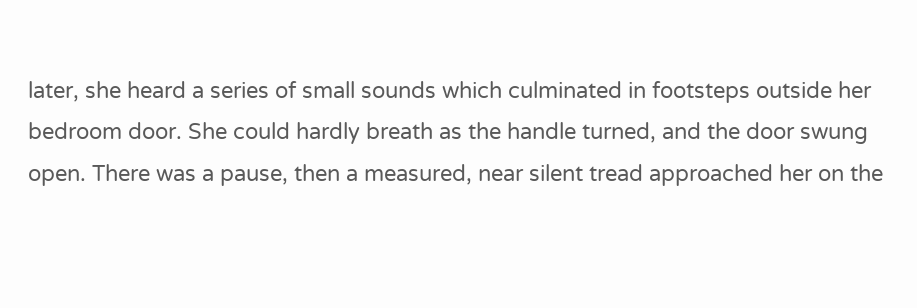later, she heard a series of small sounds which culminated in footsteps outside her bedroom door. She could hardly breath as the handle turned, and the door swung open. There was a pause, then a measured, near silent tread approached her on the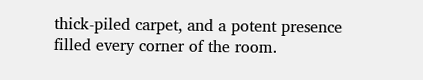thick-piled carpet, and a potent presence filled every corner of the room.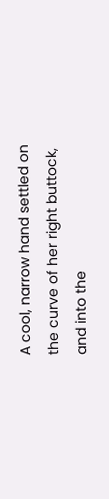A cool, narrow hand settled on the curve of her right buttock, and into the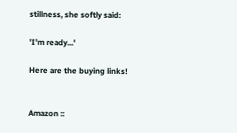stillness, she softly said:

'I'm ready...'

Here are the buying links!


Amazon ::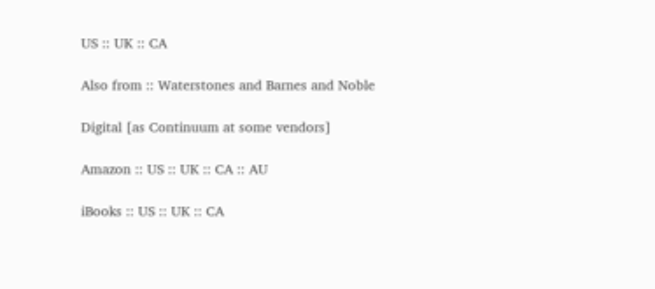US :: UK :: CA

Also from :: Waterstones and Barnes and Noble

Digital [as Continuum at some vendors]

Amazon :: US :: UK :: CA :: AU

iBooks :: US :: UK :: CA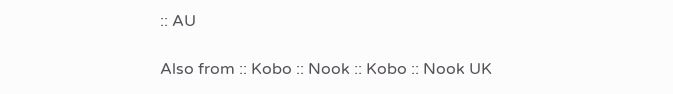:: AU

Also from :: Kobo :: Nook :: Kobo :: Nook UK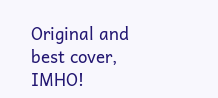Original and best cover, IMHO!